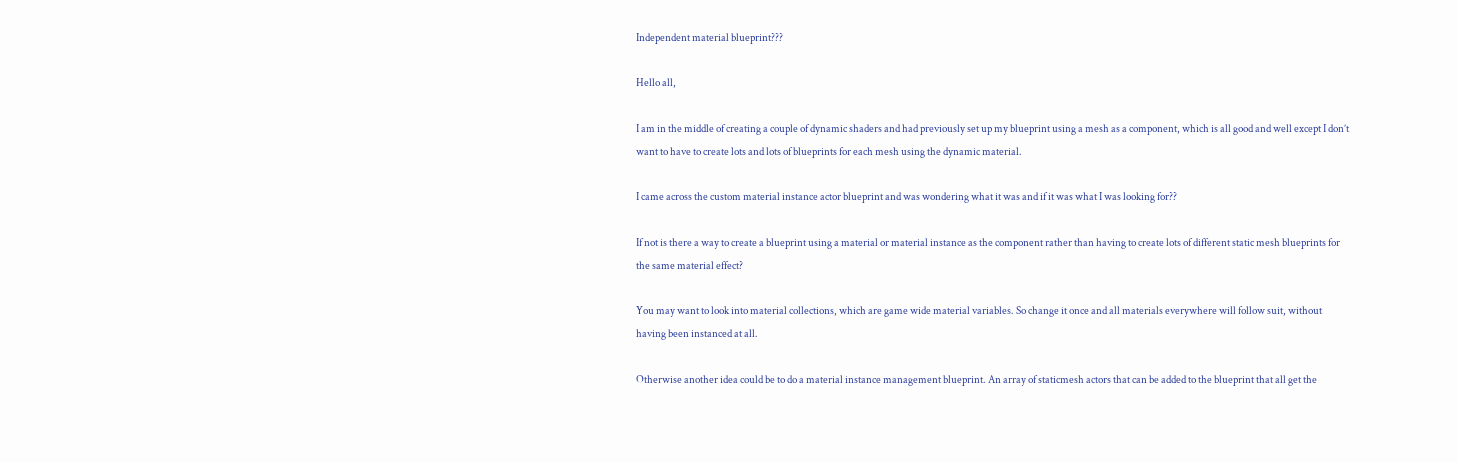Independent material blueprint???

Hello all,

I am in the middle of creating a couple of dynamic shaders and had previously set up my blueprint using a mesh as a component, which is all good and well except I don’t want to have to create lots and lots of blueprints for each mesh using the dynamic material.

I came across the custom material instance actor blueprint and was wondering what it was and if it was what I was looking for??

If not is there a way to create a blueprint using a material or material instance as the component rather than having to create lots of different static mesh blueprints for the same material effect?

You may want to look into material collections, which are game wide material variables. So change it once and all materials everywhere will follow suit, without having been instanced at all.

Otherwise another idea could be to do a material instance management blueprint. An array of staticmesh actors that can be added to the blueprint that all get the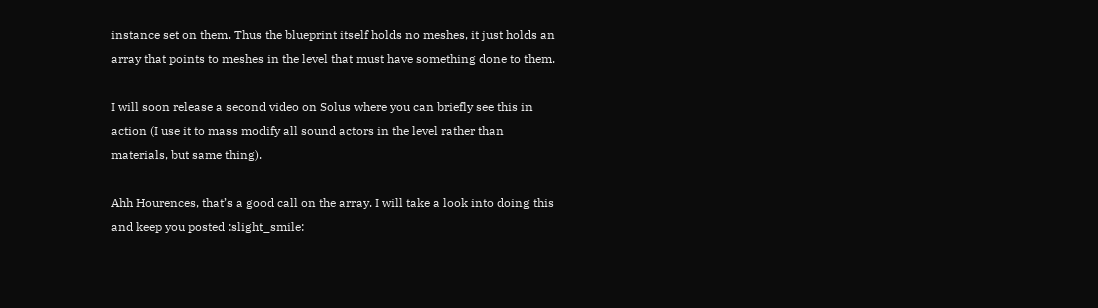instance set on them. Thus the blueprint itself holds no meshes, it just holds an array that points to meshes in the level that must have something done to them.

I will soon release a second video on Solus where you can briefly see this in action (I use it to mass modify all sound actors in the level rather than materials, but same thing).

Ahh Hourences, that’s a good call on the array. I will take a look into doing this and keep you posted :slight_smile: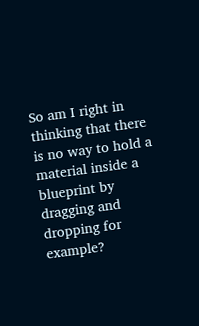So am I right in thinking that there is no way to hold a material inside a blueprint by dragging and dropping for example?